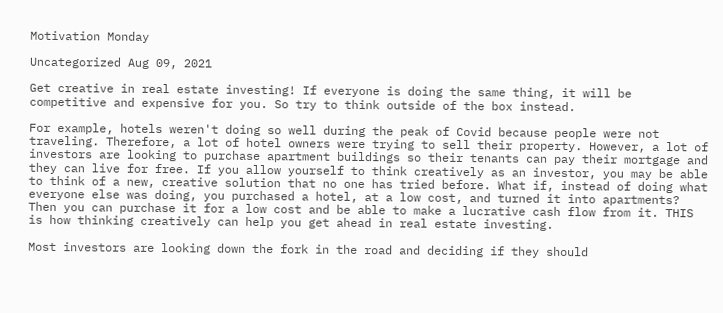Motivation Monday

Uncategorized Aug 09, 2021

Get creative in real estate investing! If everyone is doing the same thing, it will be competitive and expensive for you. So try to think outside of the box instead.

For example, hotels weren't doing so well during the peak of Covid because people were not traveling. Therefore, a lot of hotel owners were trying to sell their property. However, a lot of investors are looking to purchase apartment buildings so their tenants can pay their mortgage and they can live for free. If you allow yourself to think creatively as an investor, you may be able to think of a new, creative solution that no one has tried before. What if, instead of doing what everyone else was doing, you purchased a hotel, at a low cost, and turned it into apartments? Then you can purchase it for a low cost and be able to make a lucrative cash flow from it. THIS is how thinking creatively can help you get ahead in real estate investing.

Most investors are looking down the fork in the road and deciding if they should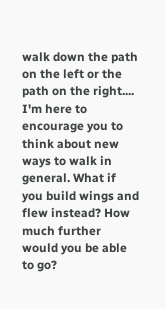walk down the path on the left or the path on the right.... I'm here to encourage you to think about new ways to walk in general. What if you build wings and flew instead? How much further would you be able to go?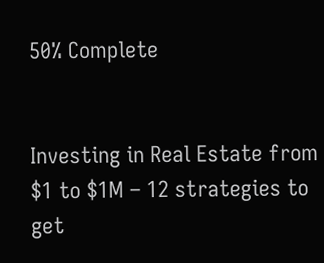50% Complete


Investing in Real Estate from $1 to $1M – 12 strategies to get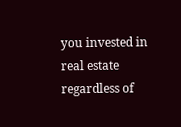you invested in real estate regardless of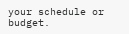your schedule or budget.